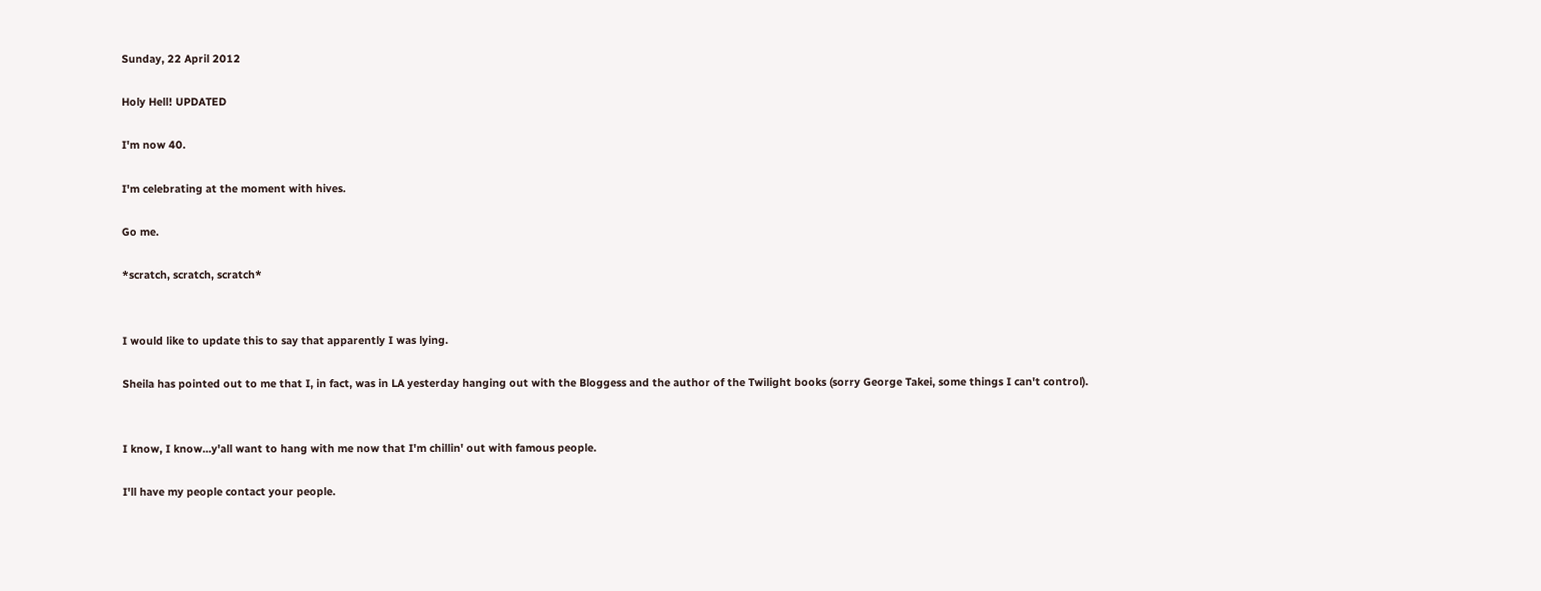Sunday, 22 April 2012

Holy Hell! UPDATED

I'm now 40.

I'm celebrating at the moment with hives.

Go me.

*scratch, scratch, scratch*


I would like to update this to say that apparently I was lying.

Sheila has pointed out to me that I, in fact, was in LA yesterday hanging out with the Bloggess and the author of the Twilight books (sorry George Takei, some things I can't control).


I know, I know...y'all want to hang with me now that I'm chillin' out with famous people.

I'll have my people contact your people.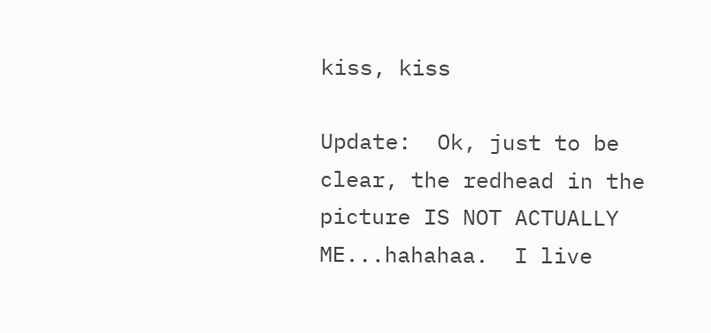kiss, kiss

Update:  Ok, just to be clear, the redhead in the picture IS NOT ACTUALLY ME...hahahaa.  I live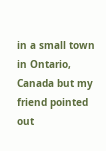in a small town in Ontario, Canada but my friend pointed out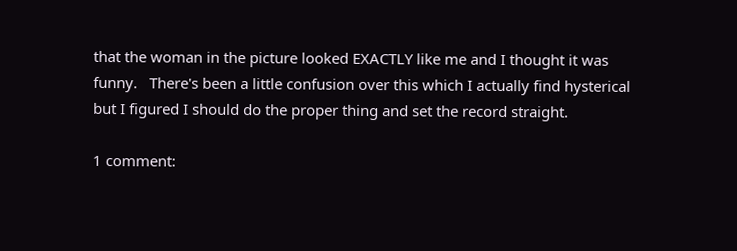that the woman in the picture looked EXACTLY like me and I thought it was funny.   There's been a little confusion over this which I actually find hysterical but I figured I should do the proper thing and set the record straight.

1 comment: